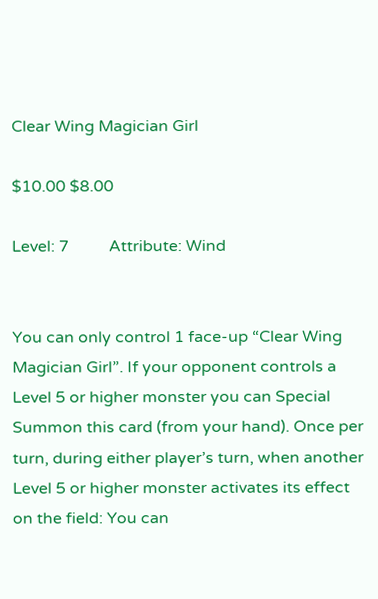Clear Wing Magician Girl

$10.00 $8.00

Level: 7          Attribute: Wind


You can only control 1 face-up “Clear Wing Magician Girl”. If your opponent controls a Level 5 or higher monster you can Special Summon this card (from your hand). Once per turn, during either player’s turn, when another Level 5 or higher monster activates its effect on the field: You can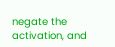negate the activation, and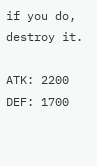if you do, destroy it.

ATK: 2200          DEF: 1700